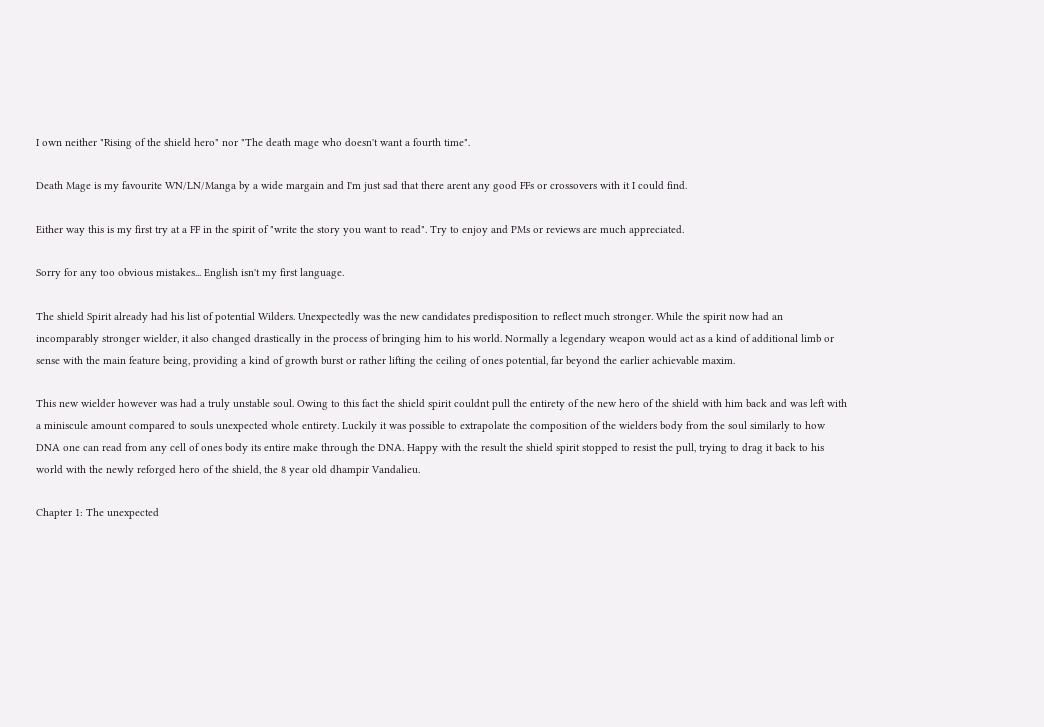I own neither "Rising of the shield hero" nor "The death mage who doesn't want a fourth time".

Death Mage is my favourite WN/LN/Manga by a wide margain and I'm just sad that there arent any good FFs or crossovers with it I could find.

Either way this is my first try at a FF in the spirit of "write the story you want to read". Try to enjoy and PMs or reviews are much appreciated.

Sorry for any too obvious mistakes... English isn't my first language.

The shield Spirit already had his list of potential Wilders. Unexpectedly was the new candidates predisposition to reflect much stronger. While the spirit now had an incomparably stronger wielder, it also changed drastically in the process of bringing him to his world. Normally a legendary weapon would act as a kind of additional limb or sense with the main feature being, providing a kind of growth burst or rather lifting the ceiling of ones potential, far beyond the earlier achievable maxim.

This new wielder however was had a truly unstable soul. Owing to this fact the shield spirit couldnt pull the entirety of the new hero of the shield with him back and was left with a miniscule amount compared to souls unexpected whole entirety. Luckily it was possible to extrapolate the composition of the wielders body from the soul similarly to how DNA one can read from any cell of ones body its entire make through the DNA. Happy with the result the shield spirit stopped to resist the pull, trying to drag it back to his world with the newly reforged hero of the shield, the 8 year old dhampir Vandalieu.

Chapter 1: The unexpected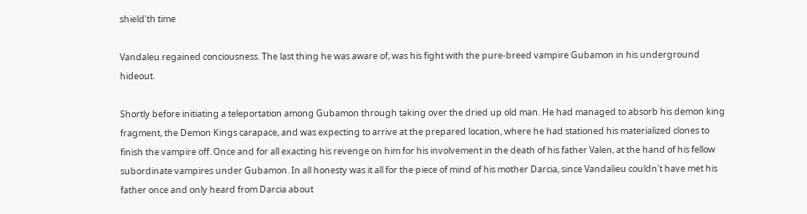shield'th time

Vandaleu regained conciousness. The last thing he was aware of, was his fight with the pure-breed vampire Gubamon in his underground hideout.

Shortly before initiating a teleportation among Gubamon through taking over the dried up old man. He had managed to absorb his demon king fragment, the Demon Kings carapace, and was expecting to arrive at the prepared location, where he had stationed his materialized clones to finish the vampire off. Once and for all exacting his revenge on him for his involvement in the death of his father Valen, at the hand of his fellow subordinate vampires under Gubamon. In all honesty was it all for the piece of mind of his mother Darcia, since Vandalieu couldn't have met his father once and only heard from Darcia about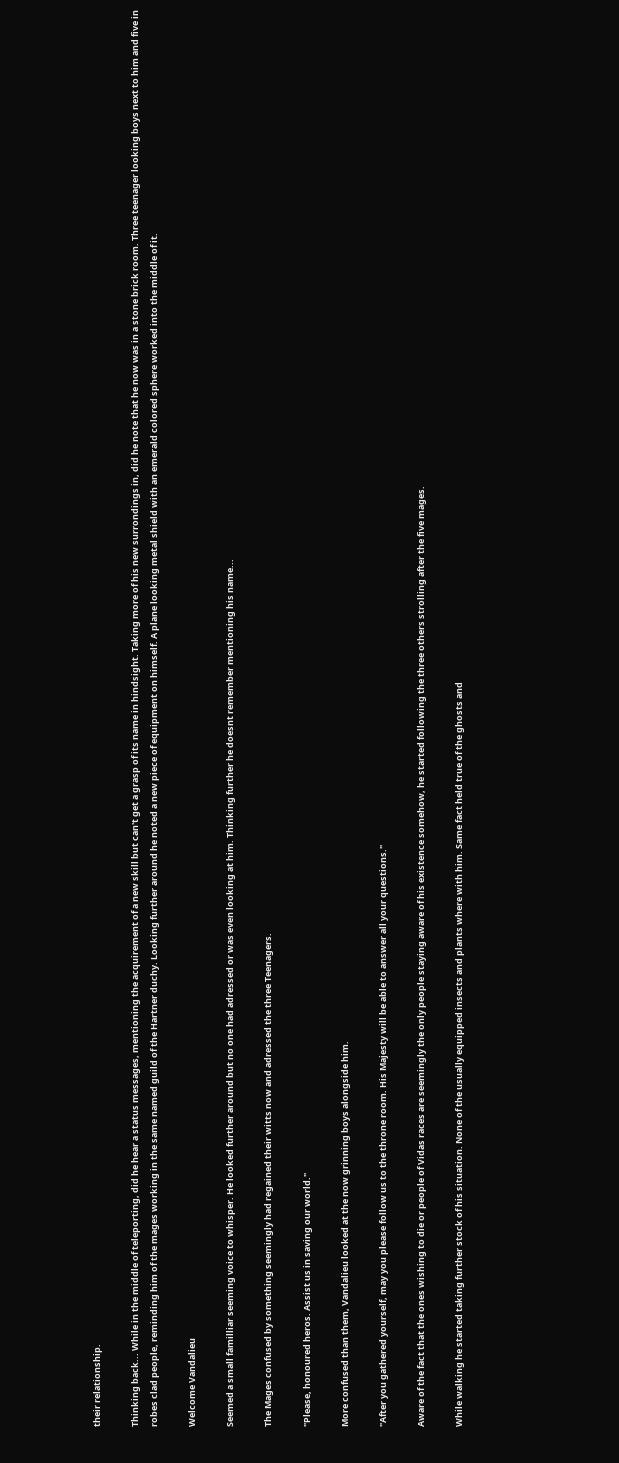their relationship.

Thinking back... While in the middle of teleporting, did he hear a status messages, mentioning the acquirement of a new skill but can't get a grasp of its name in hindsight. Taking more of his new surrondings in, did he note that he now was in a stone brick room. Three teenager looking boys next to him and five in robes clad people, reminding him of the mages working in the same named guild of the Hartner duchy. Looking further around he noted a new piece of equipment on himself. A plane looking metal shield with an emerald colored sphere worked into the middle of it.

Welcome Vandalieu

Seemed a small familliar seeming voice to whisper. He looked further around but no one had adressed or was even looking at him. Thinking further he doesnt remember mentioning his name...

The Mages confused by something seemingly had regained their witts now and adressed the three Teenagers.

"Please, honoured heros. Assist us in saving our world."

More confused than them, Vandalieu looked at the now grinning boys alongside him.

"After you gathered yourself, may you please follow us to the throne room. His Majesty will be able to answer all your questions."

Aware of the fact that the ones wishing to die or people of Vidas races are seemingly the only people staying aware of his existence somehow, he started following the three others strolling after the five mages.

While walking he started taking further stock of his situation. None of the usually equipped insects and plants where with him. Same fact held true of the ghosts and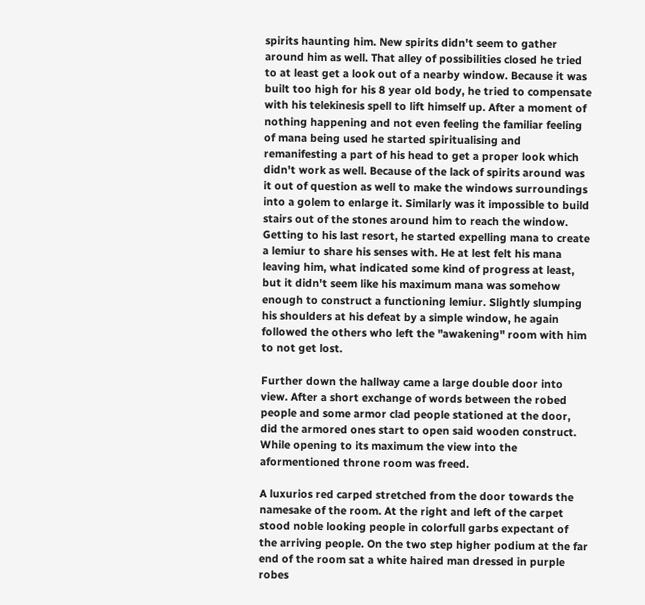spirits haunting him. New spirits didn't seem to gather around him as well. That alley of possibilities closed he tried to at least get a look out of a nearby window. Because it was built too high for his 8 year old body, he tried to compensate with his telekinesis spell to lift himself up. After a moment of nothing happening and not even feeling the familiar feeling of mana being used he started spiritualising and remanifesting a part of his head to get a proper look which didn't work as well. Because of the lack of spirits around was it out of question as well to make the windows surroundings into a golem to enlarge it. Similarly was it impossible to build stairs out of the stones around him to reach the window. Getting to his last resort, he started expelling mana to create a lemiur to share his senses with. He at lest felt his mana leaving him, what indicated some kind of progress at least, but it didn't seem like his maximum mana was somehow enough to construct a functioning lemiur. Slightly slumping his shoulders at his defeat by a simple window, he again followed the others who left the "awakening" room with him to not get lost.

Further down the hallway came a large double door into view. After a short exchange of words between the robed people and some armor clad people stationed at the door, did the armored ones start to open said wooden construct. While opening to its maximum the view into the aformentioned throne room was freed.

A luxurios red carped stretched from the door towards the namesake of the room. At the right and left of the carpet stood noble looking people in colorfull garbs expectant of the arriving people. On the two step higher podium at the far end of the room sat a white haired man dressed in purple robes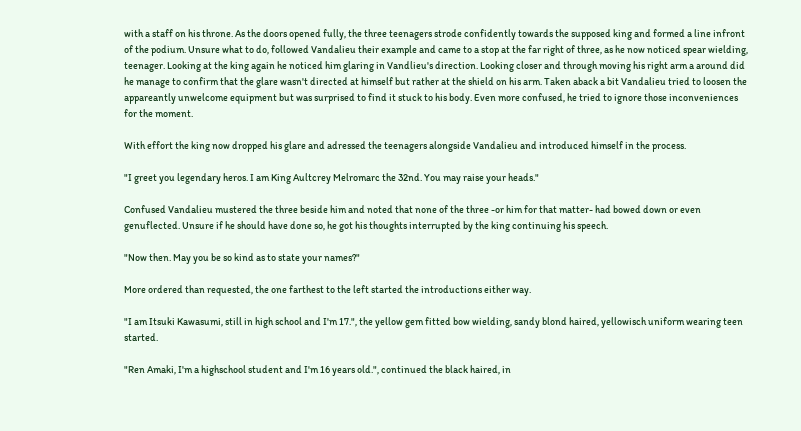with a staff on his throne. As the doors opened fully, the three teenagers strode confidently towards the supposed king and formed a line infront of the podium. Unsure what to do, followed Vandalieu their example and came to a stop at the far right of three, as he now noticed spear wielding, teenager. Looking at the king again he noticed him glaring in Vandlieu's direction. Looking closer and through moving his right arm a around did he manage to confirm that the glare wasn't directed at himself but rather at the shield on his arm. Taken aback a bit Vandalieu tried to loosen the appareantly unwelcome equipment but was surprised to find it stuck to his body. Even more confused, he tried to ignore those inconveniences for the moment.

With effort the king now dropped his glare and adressed the teenagers alongside Vandalieu and introduced himself in the process.

"I greet you legendary heros. I am King Aultcrey Melromarc the 32nd. You may raise your heads."

Confused Vandalieu mustered the three beside him and noted that none of the three -or him for that matter- had bowed down or even genuflected. Unsure if he should have done so, he got his thoughts interrupted by the king continuing his speech.

"Now then. May you be so kind as to state your names?"

More ordered than requested, the one farthest to the left started the introductions either way.

"I am Itsuki Kawasumi, still in high school and I'm 17.", the yellow gem fitted bow wielding, sandy blond haired, yellowisch uniform wearing teen started.

"Ren Amaki, I'm a highschool student and I'm 16 years old.", continued the black haired, in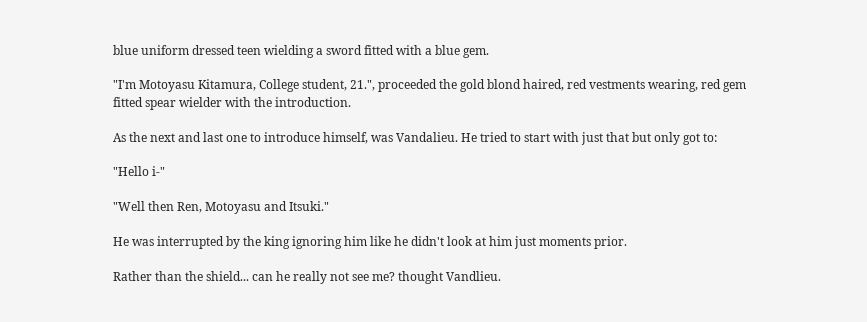blue uniform dressed teen wielding a sword fitted with a blue gem.

"I'm Motoyasu Kitamura, College student, 21.", proceeded the gold blond haired, red vestments wearing, red gem fitted spear wielder with the introduction.

As the next and last one to introduce himself, was Vandalieu. He tried to start with just that but only got to:

"Hello i-"

"Well then Ren, Motoyasu and Itsuki."

He was interrupted by the king ignoring him like he didn't look at him just moments prior.

Rather than the shield... can he really not see me? thought Vandlieu.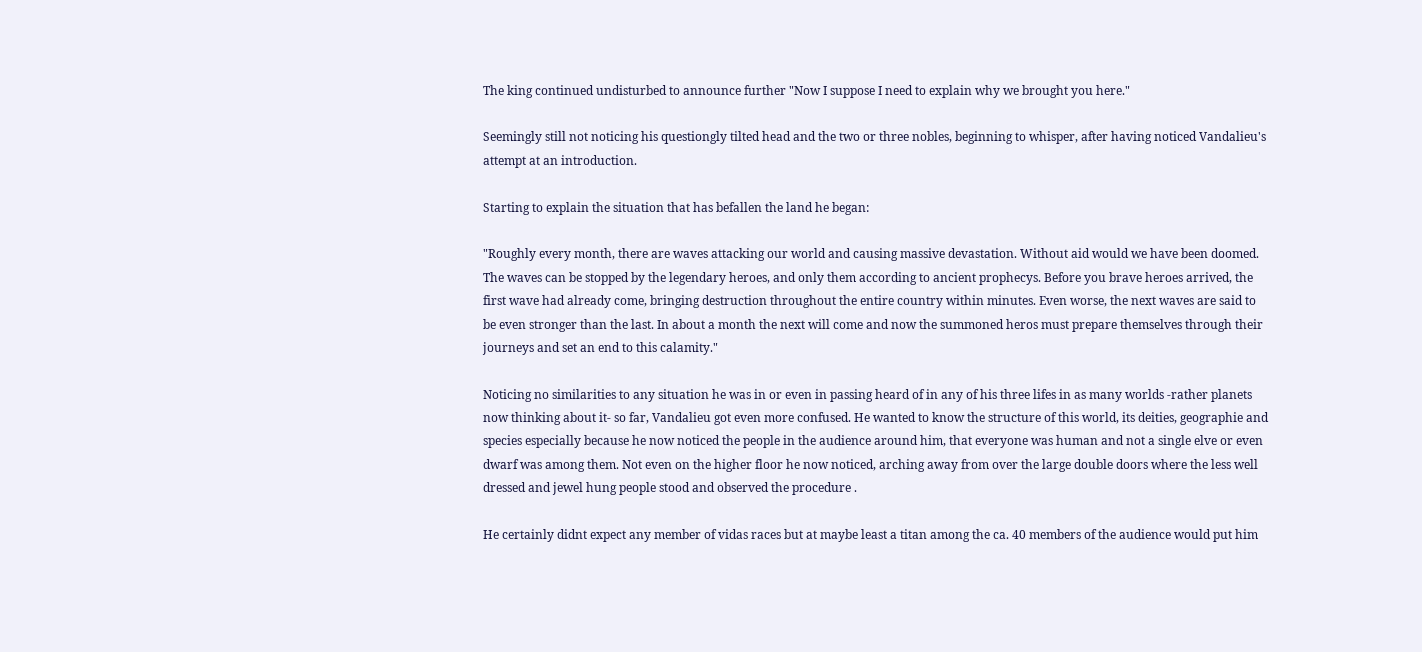The king continued undisturbed to announce further "Now I suppose I need to explain why we brought you here."

Seemingly still not noticing his questiongly tilted head and the two or three nobles, beginning to whisper, after having noticed Vandalieu's attempt at an introduction.

Starting to explain the situation that has befallen the land he began:

"Roughly every month, there are waves attacking our world and causing massive devastation. Without aid would we have been doomed. The waves can be stopped by the legendary heroes, and only them according to ancient prophecys. Before you brave heroes arrived, the first wave had already come, bringing destruction throughout the entire country within minutes. Even worse, the next waves are said to be even stronger than the last. In about a month the next will come and now the summoned heros must prepare themselves through their journeys and set an end to this calamity."

Noticing no similarities to any situation he was in or even in passing heard of in any of his three lifes in as many worlds -rather planets now thinking about it- so far, Vandalieu got even more confused. He wanted to know the structure of this world, its deities, geographie and species especially because he now noticed the people in the audience around him, that everyone was human and not a single elve or even dwarf was among them. Not even on the higher floor he now noticed, arching away from over the large double doors where the less well dressed and jewel hung people stood and observed the procedure .

He certainly didnt expect any member of vidas races but at maybe least a titan among the ca. 40 members of the audience would put him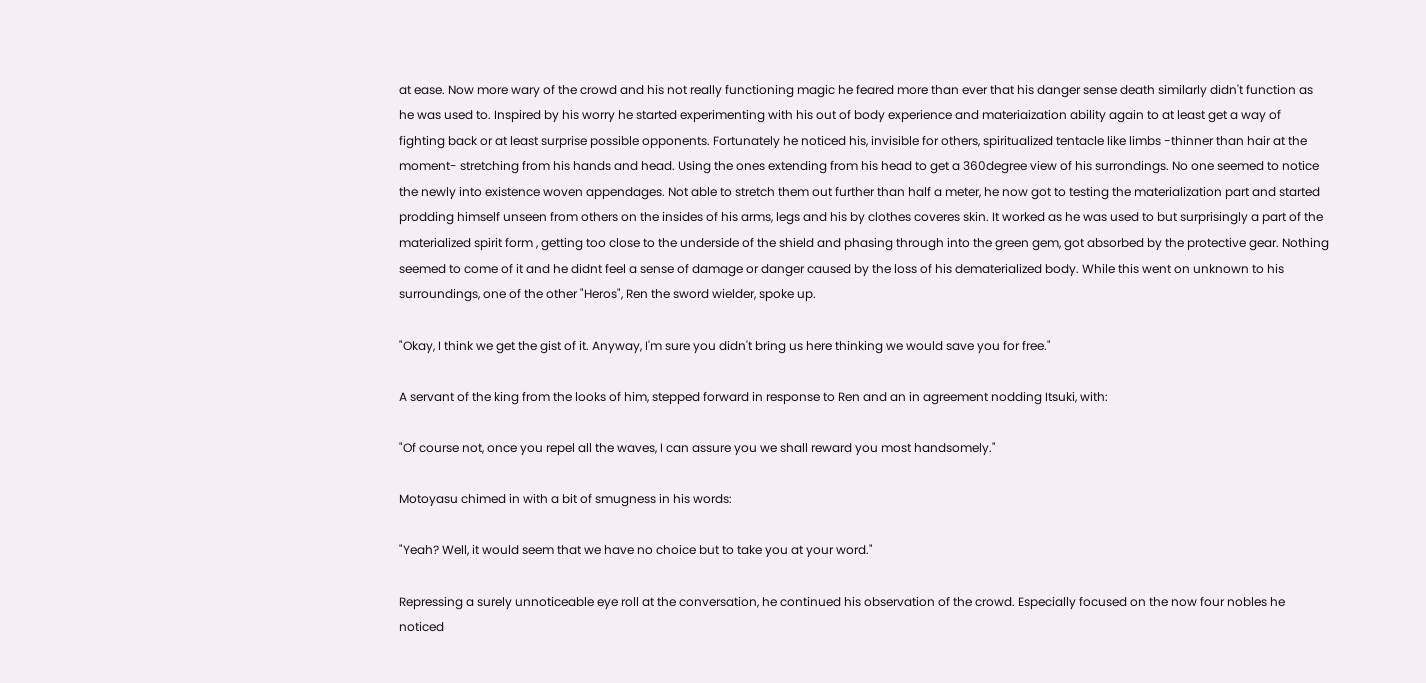at ease. Now more wary of the crowd and his not really functioning magic he feared more than ever that his danger sense death similarly didn't function as he was used to. Inspired by his worry he started experimenting with his out of body experience and materiaization ability again to at least get a way of fighting back or at least surprise possible opponents. Fortunately he noticed his, invisible for others, spiritualized tentacle like limbs -thinner than hair at the moment- stretching from his hands and head. Using the ones extending from his head to get a 360degree view of his surrondings. No one seemed to notice the newly into existence woven appendages. Not able to stretch them out further than half a meter, he now got to testing the materialization part and started prodding himself unseen from others on the insides of his arms, legs and his by clothes coveres skin. It worked as he was used to but surprisingly a part of the materialized spirit form , getting too close to the underside of the shield and phasing through into the green gem, got absorbed by the protective gear. Nothing seemed to come of it and he didnt feel a sense of damage or danger caused by the loss of his dematerialized body. While this went on unknown to his surroundings, one of the other "Heros", Ren the sword wielder, spoke up.

"Okay, I think we get the gist of it. Anyway, I'm sure you didn't bring us here thinking we would save you for free."

A servant of the king from the looks of him, stepped forward in response to Ren and an in agreement nodding Itsuki, with:

"Of course not, once you repel all the waves, I can assure you we shall reward you most handsomely."

Motoyasu chimed in with a bit of smugness in his words:

"Yeah? Well, it would seem that we have no choice but to take you at your word."

Repressing a surely unnoticeable eye roll at the conversation, he continued his observation of the crowd. Especially focused on the now four nobles he noticed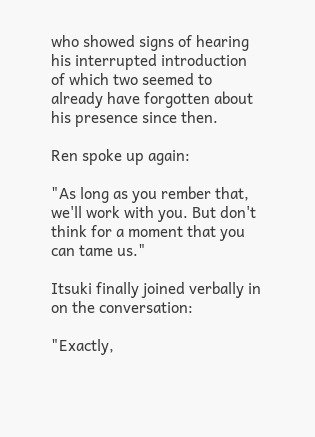who showed signs of hearing his interrupted introduction of which two seemed to already have forgotten about his presence since then.

Ren spoke up again:

"As long as you rember that, we'll work with you. But don't think for a moment that you can tame us."

Itsuki finally joined verbally in on the conversation:

"Exactly,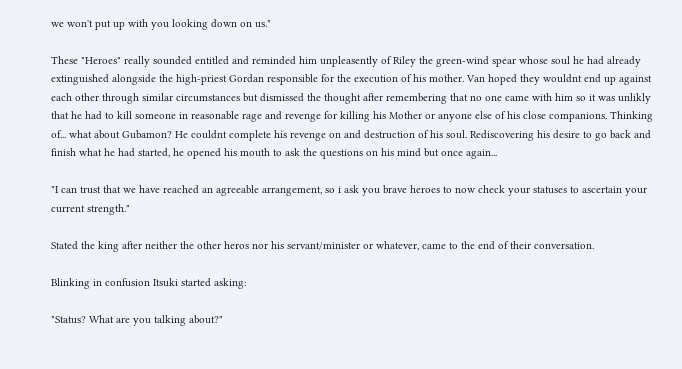we won't put up with you looking down on us."

These "Heroes" really sounded entitled and reminded him unpleasently of Riley the green-wind spear whose soul he had already extinguished alongside the high-priest Gordan responsible for the execution of his mother. Van hoped they wouldnt end up against each other through similar circumstances but dismissed the thought after remembering that no one came with him so it was unlikly that he had to kill someone in reasonable rage and revenge for killing his Mother or anyone else of his close companions. Thinking of... what about Gubamon? He couldnt complete his revenge on and destruction of his soul. Rediscovering his desire to go back and finish what he had started, he opened his mouth to ask the questions on his mind but once again...

"I can trust that we have reached an agreeable arrangement, so i ask you brave heroes to now check your statuses to ascertain your current strength."

Stated the king after neither the other heros nor his servant/minister or whatever, came to the end of their conversation.

Blinking in confusion Itsuki started asking:

"Status? What are you talking about?"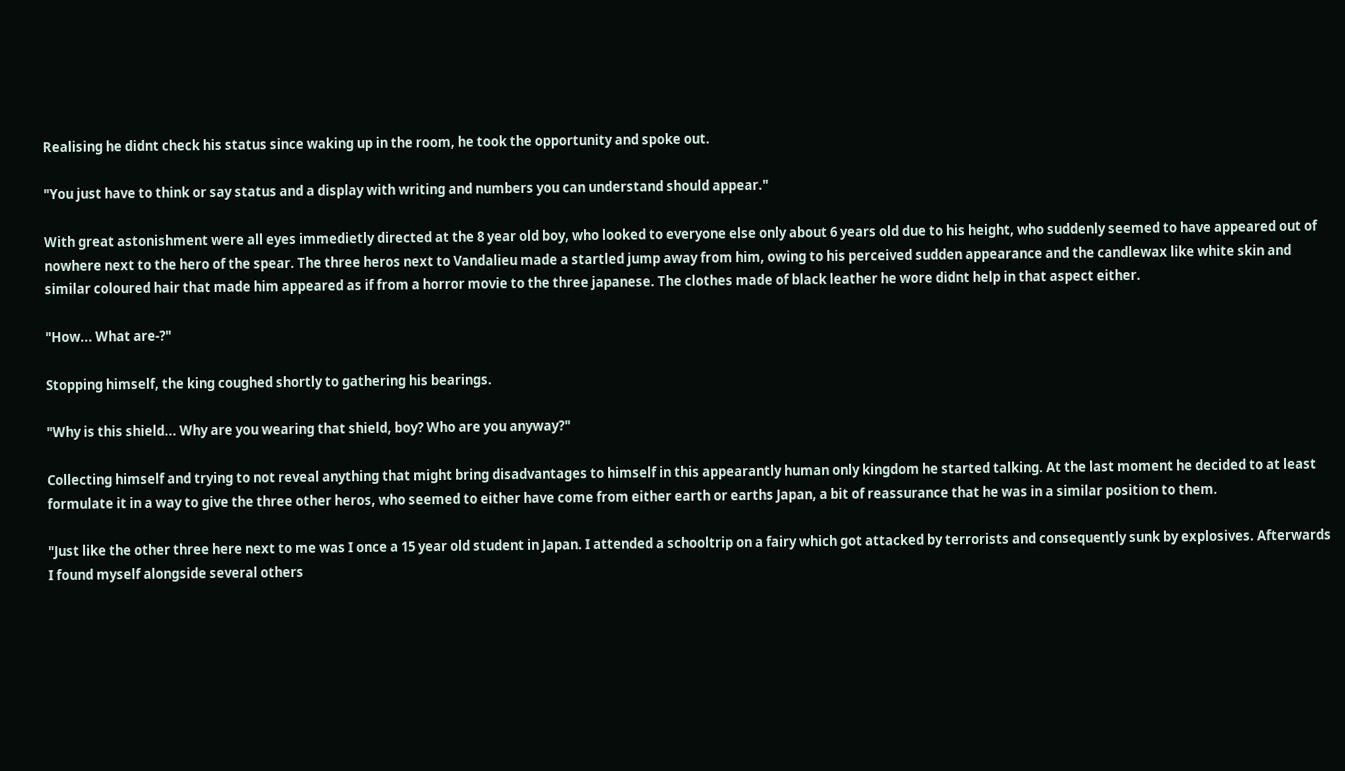Realising he didnt check his status since waking up in the room, he took the opportunity and spoke out.

"You just have to think or say status and a display with writing and numbers you can understand should appear."

With great astonishment were all eyes immedietly directed at the 8 year old boy, who looked to everyone else only about 6 years old due to his height, who suddenly seemed to have appeared out of nowhere next to the hero of the spear. The three heros next to Vandalieu made a startled jump away from him, owing to his perceived sudden appearance and the candlewax like white skin and similar coloured hair that made him appeared as if from a horror movie to the three japanese. The clothes made of black leather he wore didnt help in that aspect either.

"How... What are-?"

Stopping himself, the king coughed shortly to gathering his bearings.

"Why is this shield... Why are you wearing that shield, boy? Who are you anyway?"

Collecting himself and trying to not reveal anything that might bring disadvantages to himself in this appearantly human only kingdom he started talking. At the last moment he decided to at least formulate it in a way to give the three other heros, who seemed to either have come from either earth or earths Japan, a bit of reassurance that he was in a similar position to them.

"Just like the other three here next to me was I once a 15 year old student in Japan. I attended a schooltrip on a fairy which got attacked by terrorists and consequently sunk by explosives. Afterwards I found myself alongside several others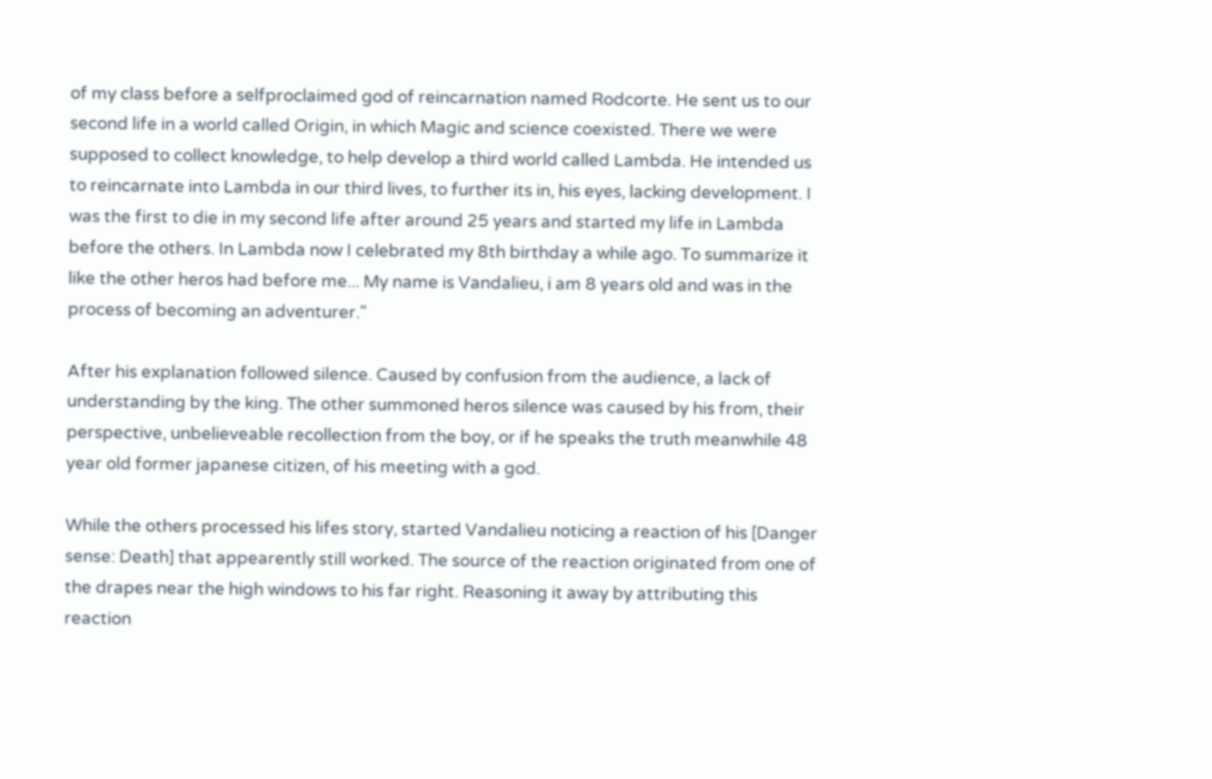of my class before a selfproclaimed god of reincarnation named Rodcorte. He sent us to our second life in a world called Origin, in which Magic and science coexisted. There we were supposed to collect knowledge, to help develop a third world called Lambda. He intended us to reincarnate into Lambda in our third lives, to further its in, his eyes, lacking development. I was the first to die in my second life after around 25 years and started my life in Lambda before the others. In Lambda now I celebrated my 8th birthday a while ago. To summarize it like the other heros had before me... My name is Vandalieu, i am 8 years old and was in the process of becoming an adventurer."

After his explanation followed silence. Caused by confusion from the audience, a lack of understanding by the king. The other summoned heros silence was caused by his from, their perspective, unbelieveable recollection from the boy, or if he speaks the truth meanwhile 48 year old former japanese citizen, of his meeting with a god.

While the others processed his lifes story, started Vandalieu noticing a reaction of his [Danger sense: Death] that appearently still worked. The source of the reaction originated from one of the drapes near the high windows to his far right. Reasoning it away by attributing this reaction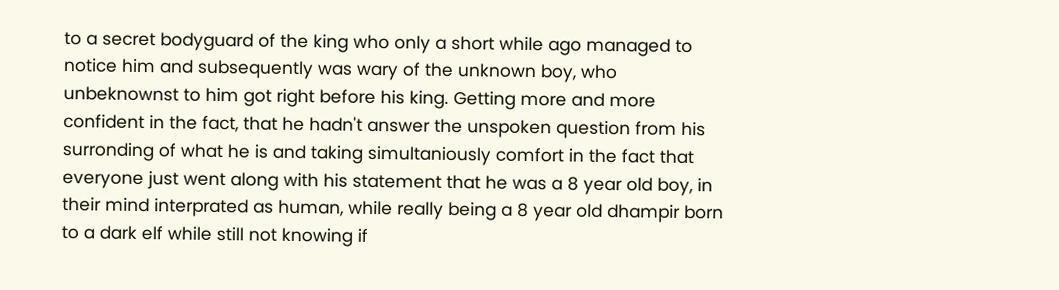to a secret bodyguard of the king who only a short while ago managed to notice him and subsequently was wary of the unknown boy, who unbeknownst to him got right before his king. Getting more and more confident in the fact, that he hadn't answer the unspoken question from his surronding of what he is and taking simultaniously comfort in the fact that everyone just went along with his statement that he was a 8 year old boy, in their mind interprated as human, while really being a 8 year old dhampir born to a dark elf while still not knowing if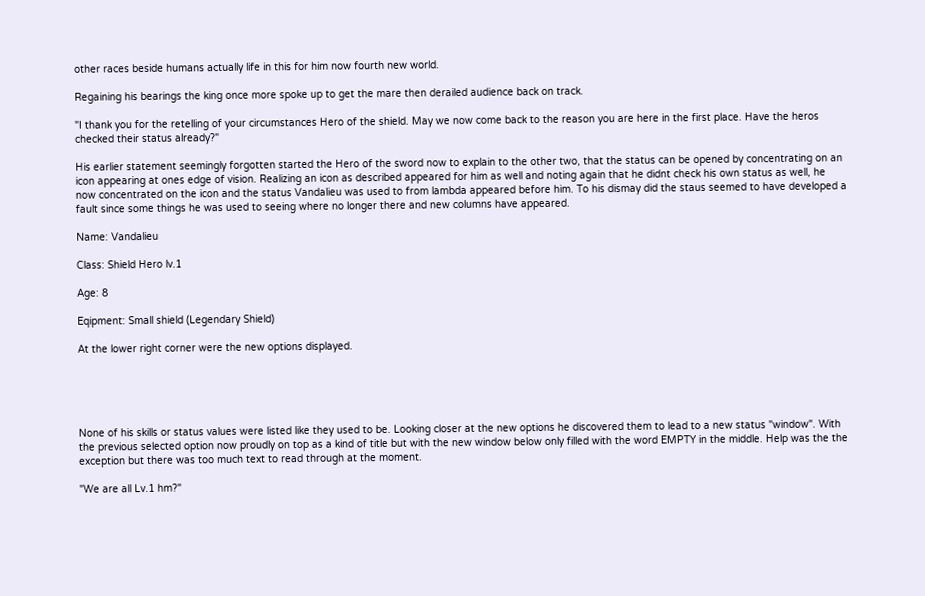other races beside humans actually life in this for him now fourth new world.

Regaining his bearings the king once more spoke up to get the mare then derailed audience back on track.

"I thank you for the retelling of your circumstances Hero of the shield. May we now come back to the reason you are here in the first place. Have the heros checked their status already?"

His earlier statement seemingly forgotten started the Hero of the sword now to explain to the other two, that the status can be opened by concentrating on an icon appearing at ones edge of vision. Realizing an icon as described appeared for him as well and noting again that he didnt check his own status as well, he now concentrated on the icon and the status Vandalieu was used to from lambda appeared before him. To his dismay did the staus seemed to have developed a fault since some things he was used to seeing where no longer there and new columns have appeared.

Name: Vandalieu

Class: Shield Hero lv.1

Age: 8

Eqipment: Small shield (Legendary Shield)

At the lower right corner were the new options displayed.





None of his skills or status values were listed like they used to be. Looking closer at the new options he discovered them to lead to a new status "window". With the previous selected option now proudly on top as a kind of title but with the new window below only filled with the word EMPTY in the middle. Help was the the exception but there was too much text to read through at the moment.

"We are all Lv.1 hm?"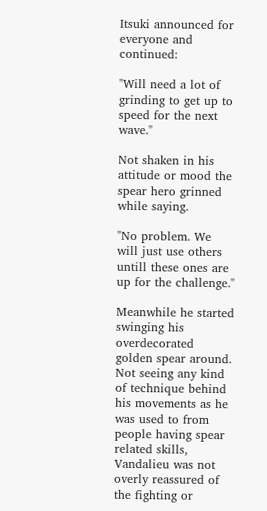Itsuki announced for everyone and continued:

"Will need a lot of grinding to get up to speed for the next wave."

Not shaken in his attitude or mood the spear hero grinned while saying.

"No problem. We will just use others untill these ones are up for the challenge."

Meanwhile he started swinging his overdecorated golden spear around. Not seeing any kind of technique behind his movements as he was used to from people having spear related skills, Vandalieu was not overly reassured of the fighting or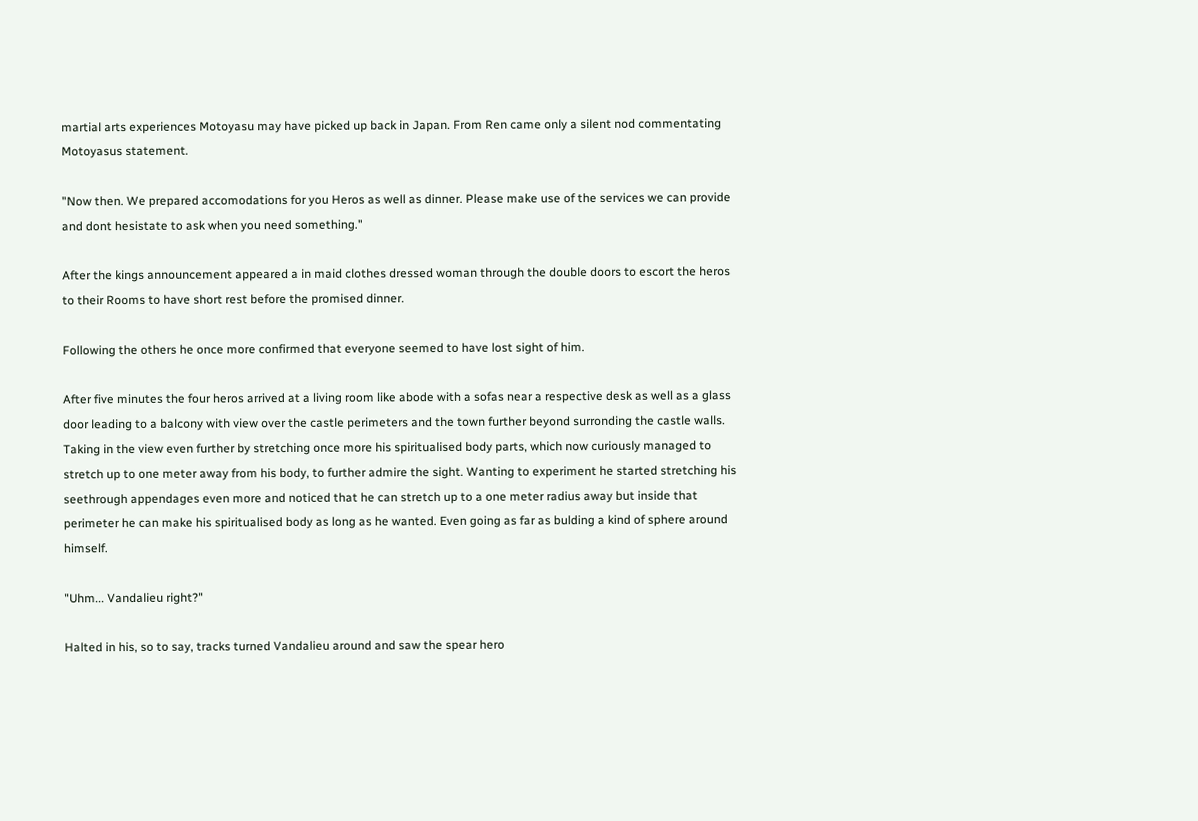martial arts experiences Motoyasu may have picked up back in Japan. From Ren came only a silent nod commentating Motoyasus statement.

"Now then. We prepared accomodations for you Heros as well as dinner. Please make use of the services we can provide and dont hesistate to ask when you need something."

After the kings announcement appeared a in maid clothes dressed woman through the double doors to escort the heros to their Rooms to have short rest before the promised dinner.

Following the others he once more confirmed that everyone seemed to have lost sight of him.

After five minutes the four heros arrived at a living room like abode with a sofas near a respective desk as well as a glass door leading to a balcony with view over the castle perimeters and the town further beyond surronding the castle walls. Taking in the view even further by stretching once more his spiritualised body parts, which now curiously managed to stretch up to one meter away from his body, to further admire the sight. Wanting to experiment he started stretching his seethrough appendages even more and noticed that he can stretch up to a one meter radius away but inside that perimeter he can make his spiritualised body as long as he wanted. Even going as far as bulding a kind of sphere around himself.

"Uhm... Vandalieu right?"

Halted in his, so to say, tracks turned Vandalieu around and saw the spear hero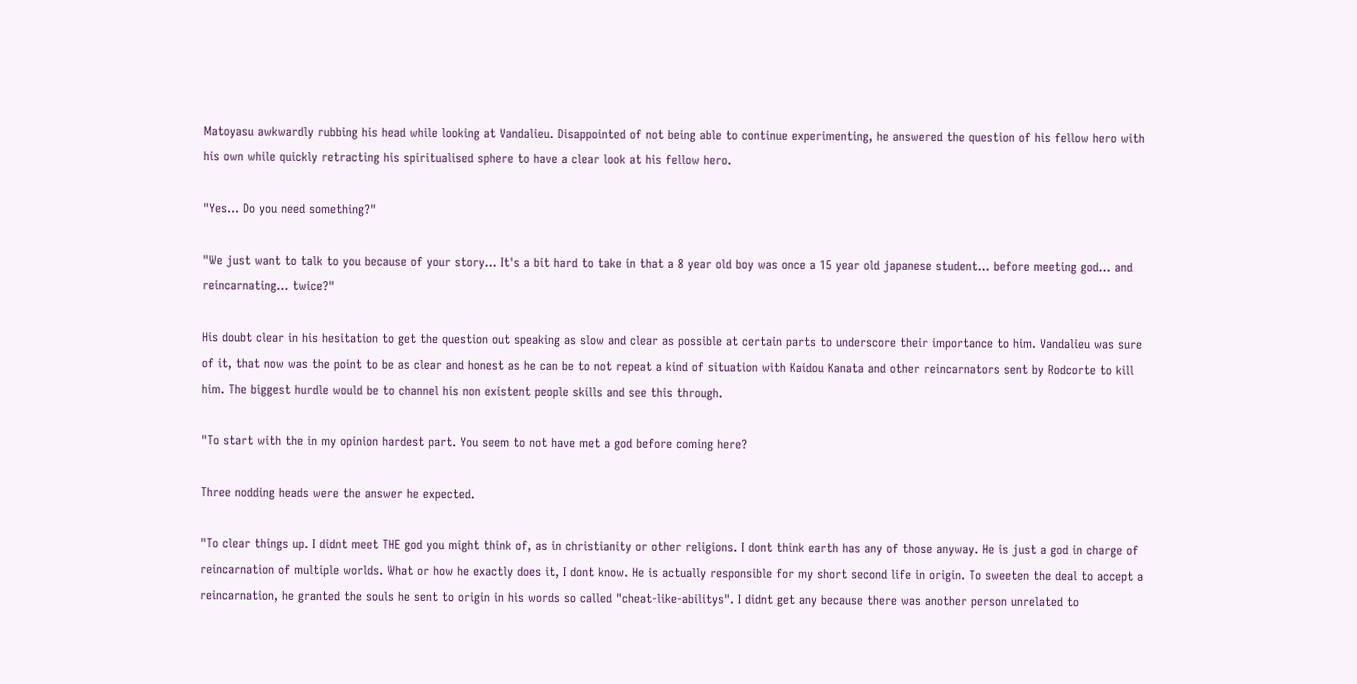Matoyasu awkwardly rubbing his head while looking at Vandalieu. Disappointed of not being able to continue experimenting, he answered the question of his fellow hero with his own while quickly retracting his spiritualised sphere to have a clear look at his fellow hero.

"Yes... Do you need something?"

"We just want to talk to you because of your story... It's a bit hard to take in that a 8 year old boy was once a 15 year old japanese student... before meeting god... and reincarnating... twice?"

His doubt clear in his hesitation to get the question out speaking as slow and clear as possible at certain parts to underscore their importance to him. Vandalieu was sure of it, that now was the point to be as clear and honest as he can be to not repeat a kind of situation with Kaidou Kanata and other reincarnators sent by Rodcorte to kill him. The biggest hurdle would be to channel his non existent people skills and see this through.

"To start with the in my opinion hardest part. You seem to not have met a god before coming here?

Three nodding heads were the answer he expected.

"To clear things up. I didnt meet THE god you might think of, as in christianity or other religions. I dont think earth has any of those anyway. He is just a god in charge of reincarnation of multiple worlds. What or how he exactly does it, I dont know. He is actually responsible for my short second life in origin. To sweeten the deal to accept a reincarnation, he granted the souls he sent to origin in his words so called "cheat-like-abilitys". I didnt get any because there was another person unrelated to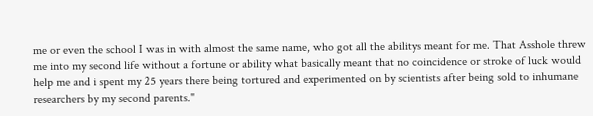me or even the school I was in with almost the same name, who got all the abilitys meant for me. That Asshole threw me into my second life without a fortune or ability what basically meant that no coincidence or stroke of luck would help me and i spent my 25 years there being tortured and experimented on by scientists after being sold to inhumane researchers by my second parents."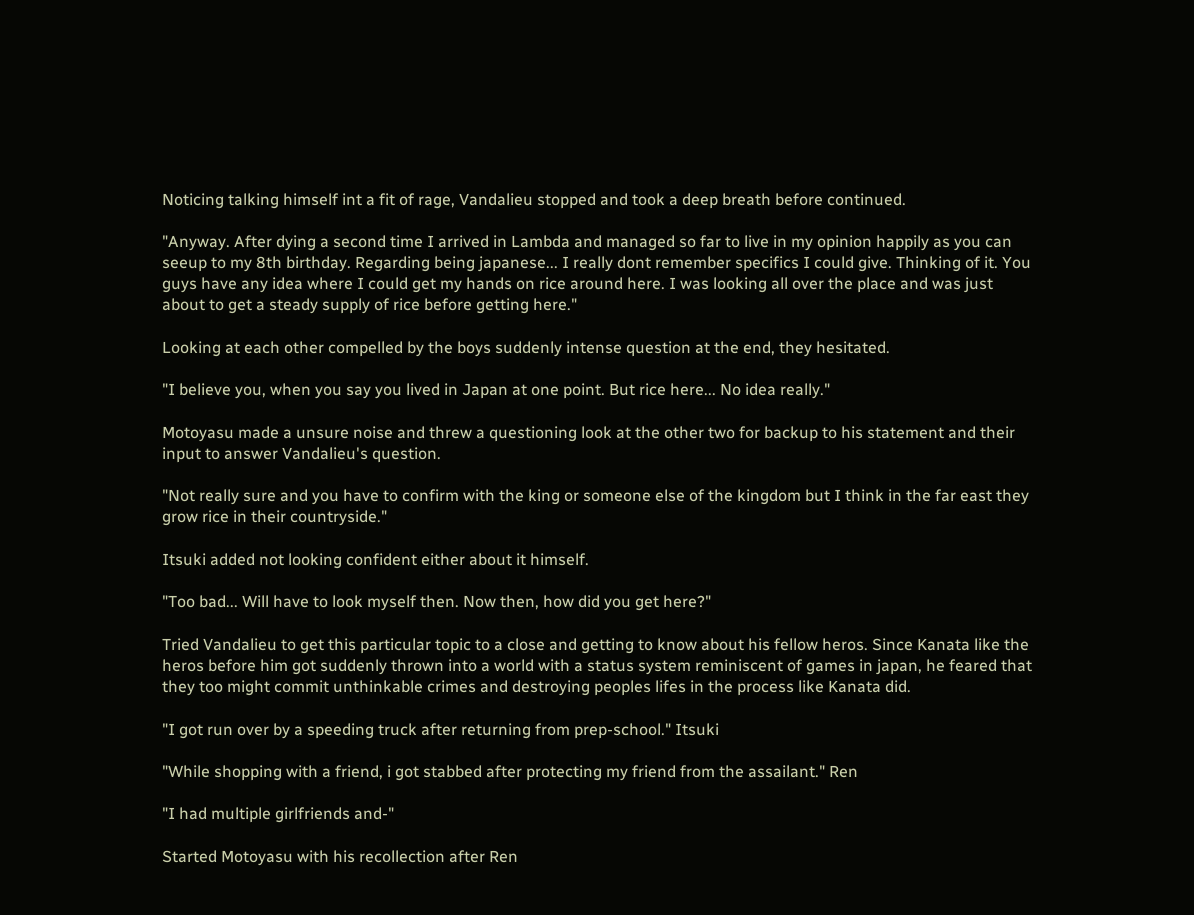Noticing talking himself int a fit of rage, Vandalieu stopped and took a deep breath before continued.

"Anyway. After dying a second time I arrived in Lambda and managed so far to live in my opinion happily as you can seeup to my 8th birthday. Regarding being japanese... I really dont remember specifics I could give. Thinking of it. You guys have any idea where I could get my hands on rice around here. I was looking all over the place and was just about to get a steady supply of rice before getting here."

Looking at each other compelled by the boys suddenly intense question at the end, they hesitated.

"I believe you, when you say you lived in Japan at one point. But rice here... No idea really."

Motoyasu made a unsure noise and threw a questioning look at the other two for backup to his statement and their input to answer Vandalieu's question.

"Not really sure and you have to confirm with the king or someone else of the kingdom but I think in the far east they grow rice in their countryside."

Itsuki added not looking confident either about it himself.

"Too bad... Will have to look myself then. Now then, how did you get here?"

Tried Vandalieu to get this particular topic to a close and getting to know about his fellow heros. Since Kanata like the heros before him got suddenly thrown into a world with a status system reminiscent of games in japan, he feared that they too might commit unthinkable crimes and destroying peoples lifes in the process like Kanata did.

"I got run over by a speeding truck after returning from prep-school." Itsuki

"While shopping with a friend, i got stabbed after protecting my friend from the assailant." Ren

"I had multiple girlfriends and-"

Started Motoyasu with his recollection after Ren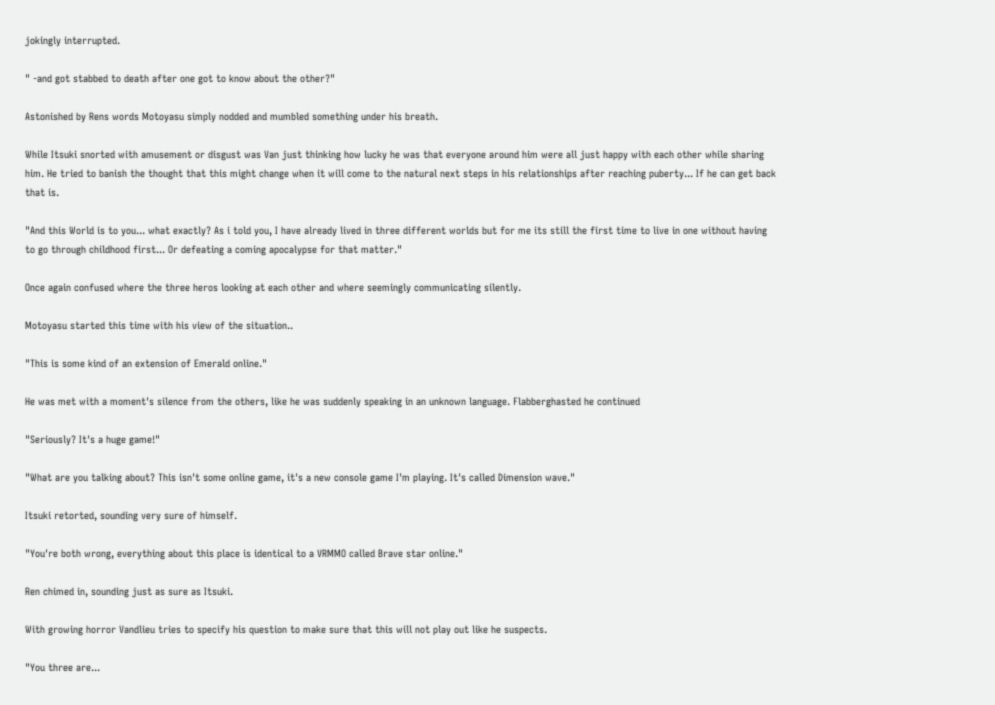jokingly interrupted.

" -and got stabbed to death after one got to know about the other?"

Astonished by Rens words Motoyasu simply nodded and mumbled something under his breath.

While Itsuki snorted with amusement or disgust was Van just thinking how lucky he was that everyone around him were all just happy with each other while sharing him. He tried to banish the thought that this might change when it will come to the natural next steps in his relationships after reaching puberty... If he can get back that is.

"And this World is to you... what exactly? As i told you, I have already lived in three different worlds but for me its still the first time to live in one without having to go through childhood first... Or defeating a coming apocalypse for that matter."

Once again confused where the three heros looking at each other and where seemingly communicating silently.

Motoyasu started this time with his view of the situation..

"This is some kind of an extension of Emerald online."

He was met with a moment's silence from the others, like he was suddenly speaking in an unknown language. Flabberghasted he continued

"Seriously? It's a huge game!"

"What are you talking about? This isn't some online game, it's a new console game I'm playing. It's called Dimension wave."

Itsuki retorted, sounding very sure of himself.

"You're both wrong, everything about this place is identical to a VRMMO called Brave star online."

Ren chimed in, sounding just as sure as Itsuki.

With growing horror Vandlieu tries to specify his question to make sure that this will not play out like he suspects.

"You three are...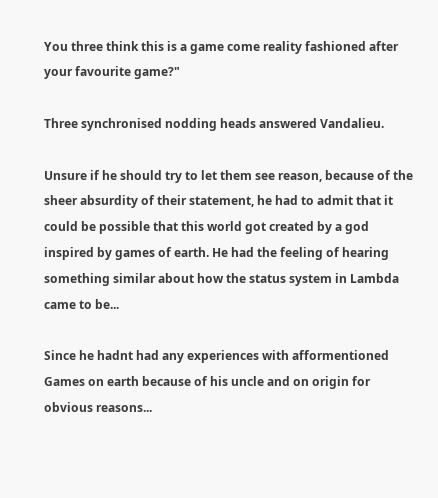You three think this is a game come reality fashioned after your favourite game?"

Three synchronised nodding heads answered Vandalieu.

Unsure if he should try to let them see reason, because of the sheer absurdity of their statement, he had to admit that it could be possible that this world got created by a god inspired by games of earth. He had the feeling of hearing something similar about how the status system in Lambda came to be...

Since he hadnt had any experiences with afformentioned Games on earth because of his uncle and on origin for obvious reasons...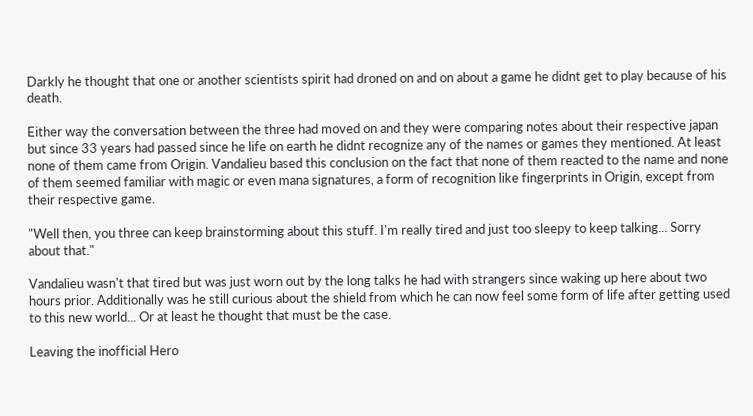Darkly he thought that one or another scientists spirit had droned on and on about a game he didnt get to play because of his death.

Either way the conversation between the three had moved on and they were comparing notes about their respective japan but since 33 years had passed since he life on earth he didnt recognize any of the names or games they mentioned. At least none of them came from Origin. Vandalieu based this conclusion on the fact that none of them reacted to the name and none of them seemed familiar with magic or even mana signatures, a form of recognition like fingerprints in Origin, except from their respective game.

"Well then, you three can keep brainstorming about this stuff. I'm really tired and just too sleepy to keep talking... Sorry about that."

Vandalieu wasn't that tired but was just worn out by the long talks he had with strangers since waking up here about two hours prior. Additionally was he still curious about the shield from which he can now feel some form of life after getting used to this new world... Or at least he thought that must be the case.

Leaving the inofficial Hero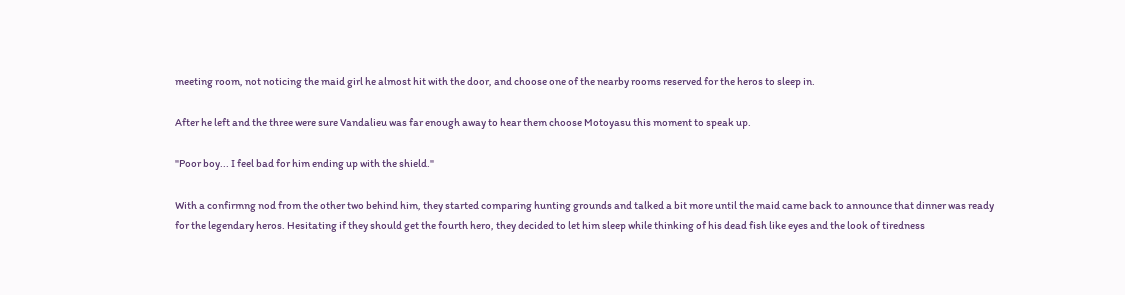meeting room, not noticing the maid girl he almost hit with the door, and choose one of the nearby rooms reserved for the heros to sleep in.

After he left and the three were sure Vandalieu was far enough away to hear them choose Motoyasu this moment to speak up.

"Poor boy... I feel bad for him ending up with the shield."

With a confirmng nod from the other two behind him, they started comparing hunting grounds and talked a bit more until the maid came back to announce that dinner was ready for the legendary heros. Hesitating if they should get the fourth hero, they decided to let him sleep while thinking of his dead fish like eyes and the look of tiredness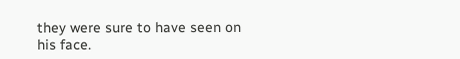they were sure to have seen on his face.